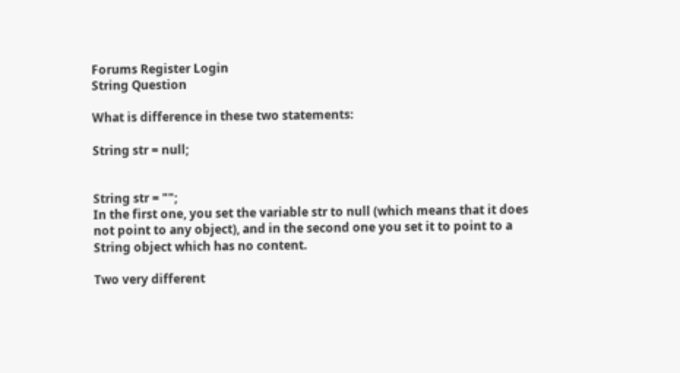Forums Register Login
String Question

What is difference in these two statements:

String str = null;


String str = "";
In the first one, you set the variable str to null (which means that it does not point to any object), and in the second one you set it to point to a String object which has no content.

Two very different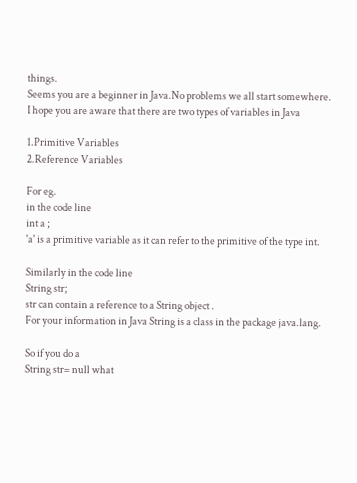things.
Seems you are a beginner in Java.No problems we all start somewhere.
I hope you are aware that there are two types of variables in Java

1.Primitive Variables
2.Reference Variables

For eg.
in the code line
int a ;
'a' is a primitive variable as it can refer to the primitive of the type int.

Similarly in the code line
String str;
str can contain a reference to a String object .
For your information in Java String is a class in the package java.lang.

So if you do a
String str= null what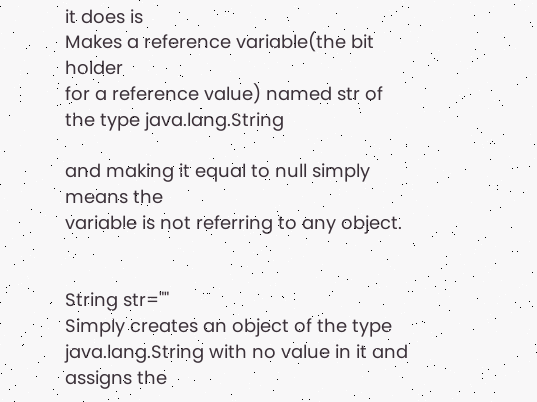it does is
Makes a reference variable(the bit holder
for a reference value) named str of the type java.lang.String

and making it equal to null simply means the
variable is not referring to any object.


String str=""
Simply creates an object of the type java.lang.String with no value in it and assigns the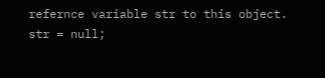refernce variable str to this object.
str = null;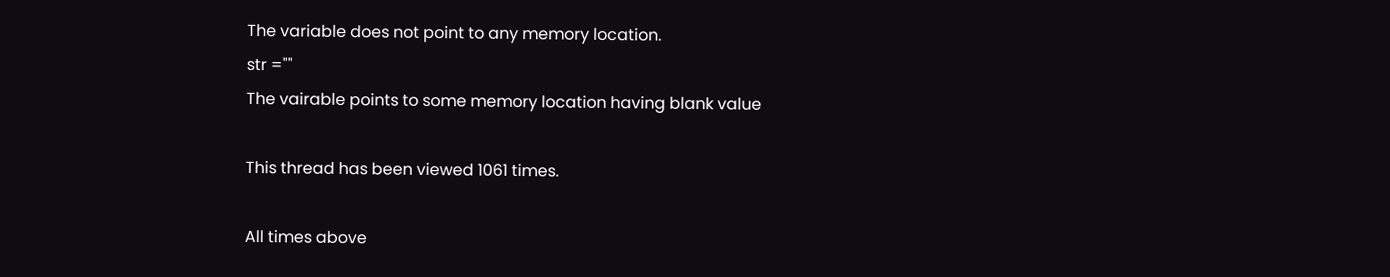The variable does not point to any memory location.
str =""
The vairable points to some memory location having blank value

This thread has been viewed 1061 times.

All times above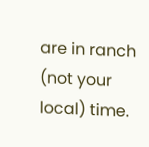are in ranch (not your local) time.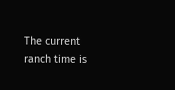The current ranch time is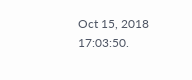Oct 15, 2018 17:03:50.